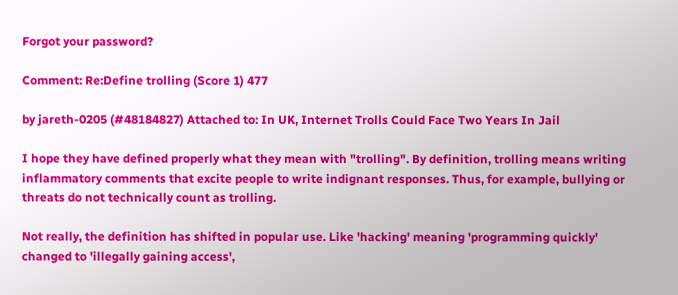Forgot your password?

Comment: Re:Define trolling (Score 1) 477

by jareth-0205 (#48184827) Attached to: In UK, Internet Trolls Could Face Two Years In Jail

I hope they have defined properly what they mean with "trolling". By definition, trolling means writing inflammatory comments that excite people to write indignant responses. Thus, for example, bullying or threats do not technically count as trolling.

Not really, the definition has shifted in popular use. Like 'hacking' meaning 'programming quickly' changed to 'illegally gaining access',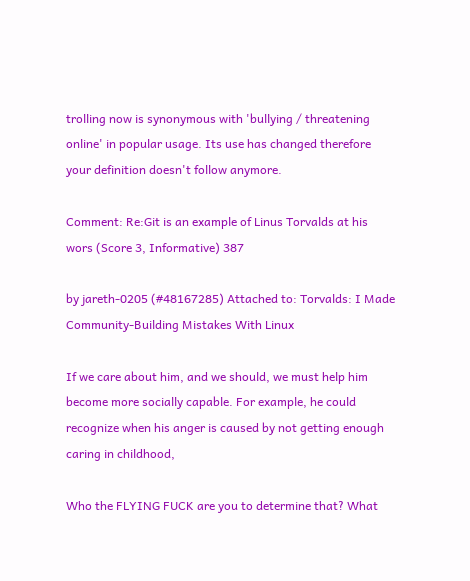trolling now is synonymous with 'bullying / threatening online' in popular usage. Its use has changed therefore your definition doesn't follow anymore.

Comment: Re:Git is an example of Linus Torvalds at his wors (Score 3, Informative) 387

by jareth-0205 (#48167285) Attached to: Torvalds: I Made Community-Building Mistakes With Linux

If we care about him, and we should, we must help him become more socially capable. For example, he could recognize when his anger is caused by not getting enough caring in childhood,

Who the FLYING FUCK are you to determine that? What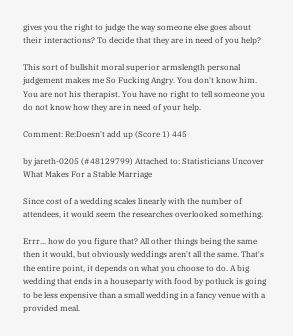gives you the right to judge the way someone else goes about their interactions? To decide that they are in need of you help?

This sort of bullshit moral superior armslength personal judgement makes me So Fucking Angry. You don't know him. You are not his therapist. You have no right to tell someone you do not know how they are in need of your help.

Comment: Re:Doesn't add up (Score 1) 445

by jareth-0205 (#48129799) Attached to: Statisticians Uncover What Makes For a Stable Marriage

Since cost of a wedding scales linearly with the number of attendees, it would seem the researches overlooked something.

Errr... how do you figure that? All other things being the same then it would, but obviously weddings aren't all the same. That's the entire point, it depends on what you choose to do. A big wedding that ends in a houseparty with food by potluck is going to be less expensive than a small wedding in a fancy venue with a provided meal.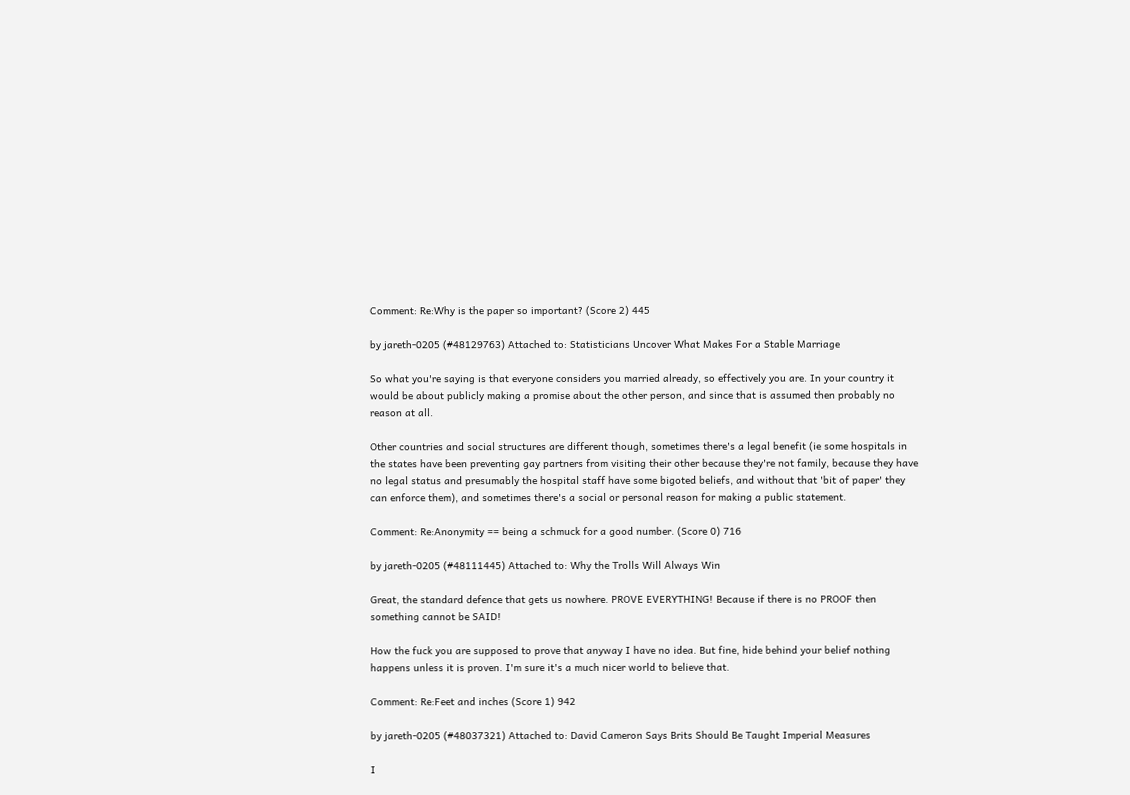Comment: Re:Why is the paper so important? (Score 2) 445

by jareth-0205 (#48129763) Attached to: Statisticians Uncover What Makes For a Stable Marriage

So what you're saying is that everyone considers you married already, so effectively you are. In your country it would be about publicly making a promise about the other person, and since that is assumed then probably no reason at all.

Other countries and social structures are different though, sometimes there's a legal benefit (ie some hospitals in the states have been preventing gay partners from visiting their other because they're not family, because they have no legal status and presumably the hospital staff have some bigoted beliefs, and without that 'bit of paper' they can enforce them), and sometimes there's a social or personal reason for making a public statement.

Comment: Re:Anonymity == being a schmuck for a good number. (Score 0) 716

by jareth-0205 (#48111445) Attached to: Why the Trolls Will Always Win

Great, the standard defence that gets us nowhere. PROVE EVERYTHING! Because if there is no PROOF then something cannot be SAID!

How the fuck you are supposed to prove that anyway I have no idea. But fine, hide behind your belief nothing happens unless it is proven. I'm sure it's a much nicer world to believe that.

Comment: Re:Feet and inches (Score 1) 942

by jareth-0205 (#48037321) Attached to: David Cameron Says Brits Should Be Taught Imperial Measures

I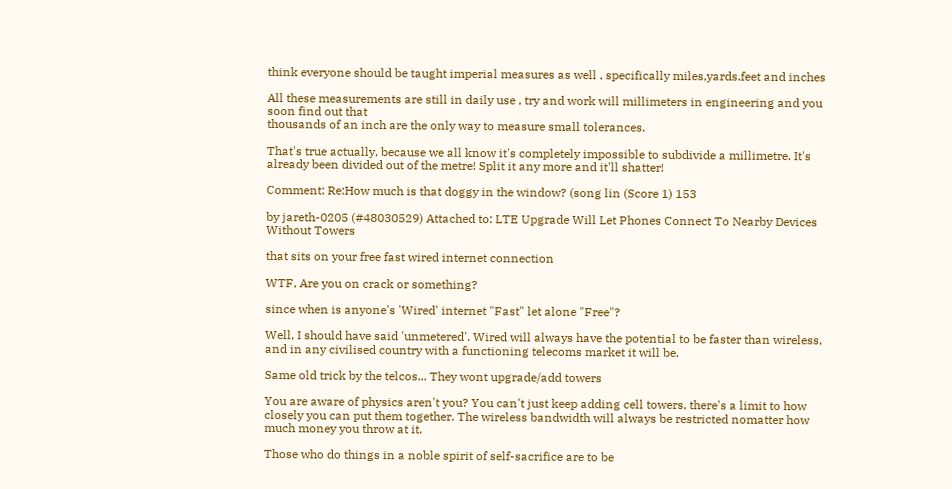think everyone should be taught imperial measures as well , specifically miles,yards.feet and inches

All these measurements are still in daily use , try and work will millimeters in engineering and you soon find out that
thousands of an inch are the only way to measure small tolerances.

That's true actually, because we all know it's completely impossible to subdivide a millimetre. It's already been divided out of the metre! Split it any more and it'll shatter!

Comment: Re:How much is that doggy in the window? (song lin (Score 1) 153

by jareth-0205 (#48030529) Attached to: LTE Upgrade Will Let Phones Connect To Nearby Devices Without Towers

that sits on your free fast wired internet connection

WTF, Are you on crack or something?

since when is anyone's 'Wired' internet "Fast" let alone "Free"?

Well, I should have said 'unmetered'. Wired will always have the potential to be faster than wireless, and in any civilised country with a functioning telecoms market it will be.

Same old trick by the telcos... They wont upgrade/add towers

You are aware of physics aren't you? You can't just keep adding cell towers, there's a limit to how closely you can put them together. The wireless bandwidth will always be restricted nomatter how much money you throw at it.

Those who do things in a noble spirit of self-sacrifice are to be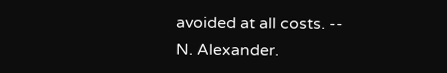avoided at all costs. -- N. Alexander.